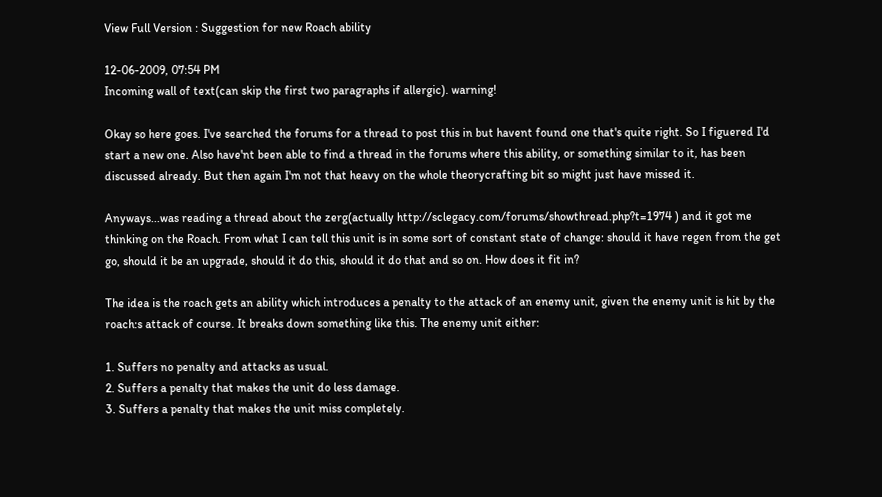View Full Version : Suggestion for new Roach ability

12-06-2009, 07:54 PM
Incoming wall of text(can skip the first two paragraphs if allergic). warning!

Okay so here goes. I've searched the forums for a thread to post this in but havent found one that's quite right. So I figuered I'd start a new one. Also have'nt been able to find a thread in the forums where this ability, or something similar to it, has been discussed already. But then again I'm not that heavy on the whole theorycrafting bit so might just have missed it.

Anyways...was reading a thread about the zerg(actually http://sclegacy.com/forums/showthread.php?t=1974 ) and it got me thinking on the Roach. From what I can tell this unit is in some sort of constant state of change: should it have regen from the get go, should it be an upgrade, should it do this, should it do that and so on. How does it fit in?

The idea is the roach gets an ability which introduces a penalty to the attack of an enemy unit, given the enemy unit is hit by the roach:s attack of course. It breaks down something like this. The enemy unit either:

1. Suffers no penalty and attacks as usual.
2. Suffers a penalty that makes the unit do less damage.
3. Suffers a penalty that makes the unit miss completely.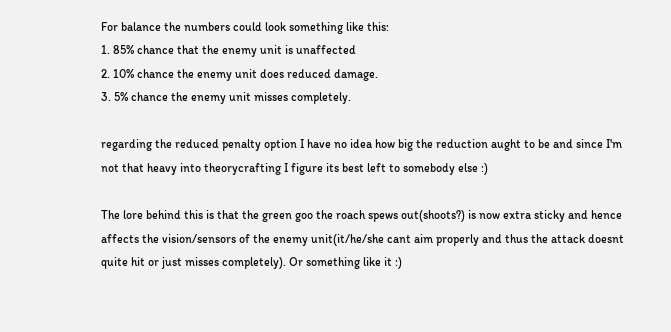For balance the numbers could look something like this:
1. 85% chance that the enemy unit is unaffected
2. 10% chance the enemy unit does reduced damage.
3. 5% chance the enemy unit misses completely.

regarding the reduced penalty option I have no idea how big the reduction aught to be and since I'm not that heavy into theorycrafting I figure its best left to somebody else :)

The lore behind this is that the green goo the roach spews out(shoots?) is now extra sticky and hence affects the vision/sensors of the enemy unit(it/he/she cant aim properly and thus the attack doesnt quite hit or just misses completely). Or something like it :)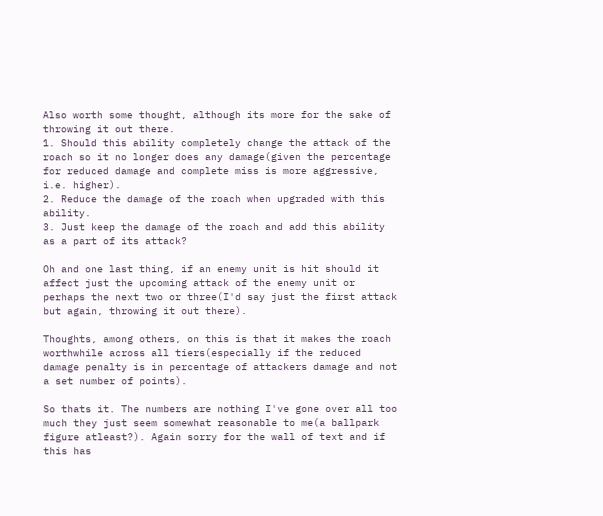Also worth some thought, although its more for the sake of throwing it out there.
1. Should this ability completely change the attack of the roach so it no longer does any damage(given the percentage for reduced damage and complete miss is more aggressive, i.e. higher).
2. Reduce the damage of the roach when upgraded with this ability.
3. Just keep the damage of the roach and add this ability as a part of its attack?

Oh and one last thing, if an enemy unit is hit should it affect just the upcoming attack of the enemy unit or perhaps the next two or three(I'd say just the first attack but again, throwing it out there).

Thoughts, among others, on this is that it makes the roach worthwhile across all tiers(especially if the reduced damage penalty is in percentage of attackers damage and not a set number of points).

So thats it. The numbers are nothing I've gone over all too much they just seem somewhat reasonable to me(a ballpark figure atleast?). Again sorry for the wall of text and if this has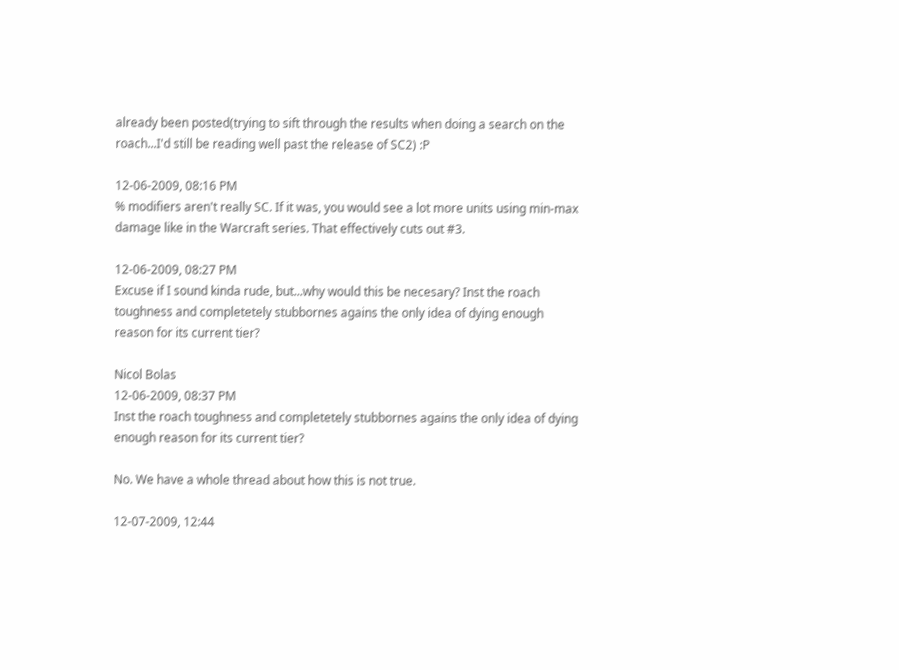already been posted(trying to sift through the results when doing a search on the roach...I'd still be reading well past the release of SC2) :P

12-06-2009, 08:16 PM
% modifiers aren't really SC. If it was, you would see a lot more units using min-max damage like in the Warcraft series. That effectively cuts out #3.

12-06-2009, 08:27 PM
Excuse if I sound kinda rude, but...why would this be necesary? Inst the roach toughness and completetely stubbornes agains the only idea of dying enough reason for its current tier?

Nicol Bolas
12-06-2009, 08:37 PM
Inst the roach toughness and completetely stubbornes agains the only idea of dying enough reason for its current tier?

No. We have a whole thread about how this is not true.

12-07-2009, 12:44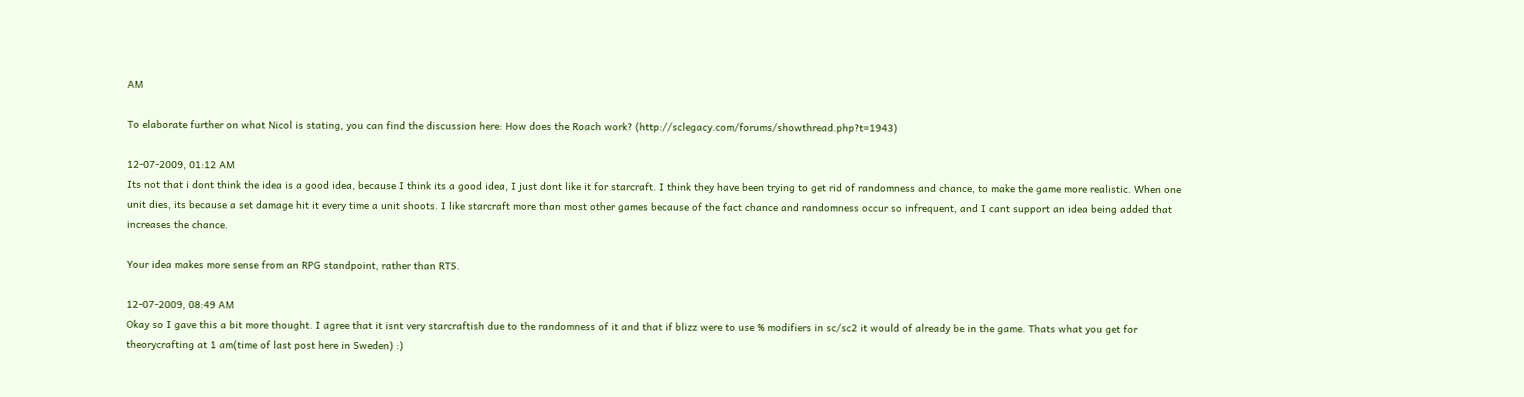AM

To elaborate further on what Nicol is stating, you can find the discussion here: How does the Roach work? (http://sclegacy.com/forums/showthread.php?t=1943)

12-07-2009, 01:12 AM
Its not that i dont think the idea is a good idea, because I think its a good idea, I just dont like it for starcraft. I think they have been trying to get rid of randomness and chance, to make the game more realistic. When one unit dies, its because a set damage hit it every time a unit shoots. I like starcraft more than most other games because of the fact chance and randomness occur so infrequent, and I cant support an idea being added that increases the chance.

Your idea makes more sense from an RPG standpoint, rather than RTS.

12-07-2009, 08:49 AM
Okay so I gave this a bit more thought. I agree that it isnt very starcraftish due to the randomness of it and that if blizz were to use % modifiers in sc/sc2 it would of already be in the game. Thats what you get for theorycrafting at 1 am(time of last post here in Sweden) :)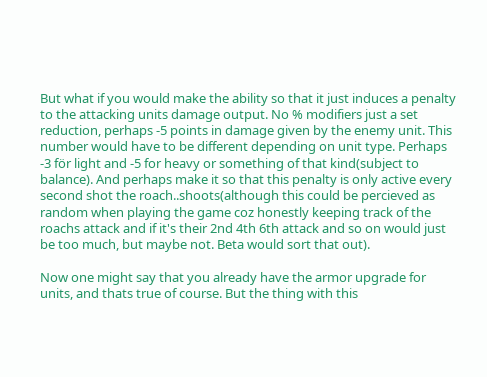But what if you would make the ability so that it just induces a penalty to the attacking units damage output. No % modifiers just a set reduction, perhaps -5 points in damage given by the enemy unit. This number would have to be different depending on unit type. Perhaps -3 för light and -5 for heavy or something of that kind(subject to balance). And perhaps make it so that this penalty is only active every second shot the roach..shoots(although this could be percieved as random when playing the game coz honestly keeping track of the roachs attack and if it's their 2nd 4th 6th attack and so on would just be too much, but maybe not. Beta would sort that out).

Now one might say that you already have the armor upgrade for units, and thats true of course. But the thing with this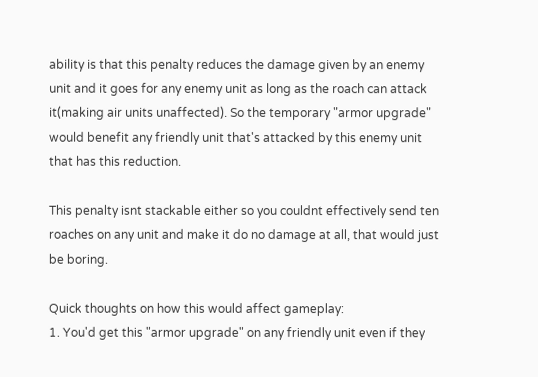ability is that this penalty reduces the damage given by an enemy unit and it goes for any enemy unit as long as the roach can attack it(making air units unaffected). So the temporary "armor upgrade" would benefit any friendly unit that's attacked by this enemy unit that has this reduction.

This penalty isnt stackable either so you couldnt effectively send ten roaches on any unit and make it do no damage at all, that would just be boring.

Quick thoughts on how this would affect gameplay:
1. You'd get this "armor upgrade" on any friendly unit even if they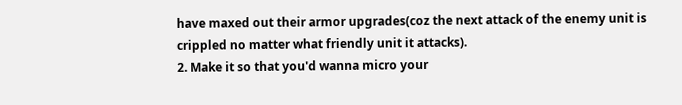have maxed out their armor upgrades(coz the next attack of the enemy unit is crippled no matter what friendly unit it attacks).
2. Make it so that you'd wanna micro your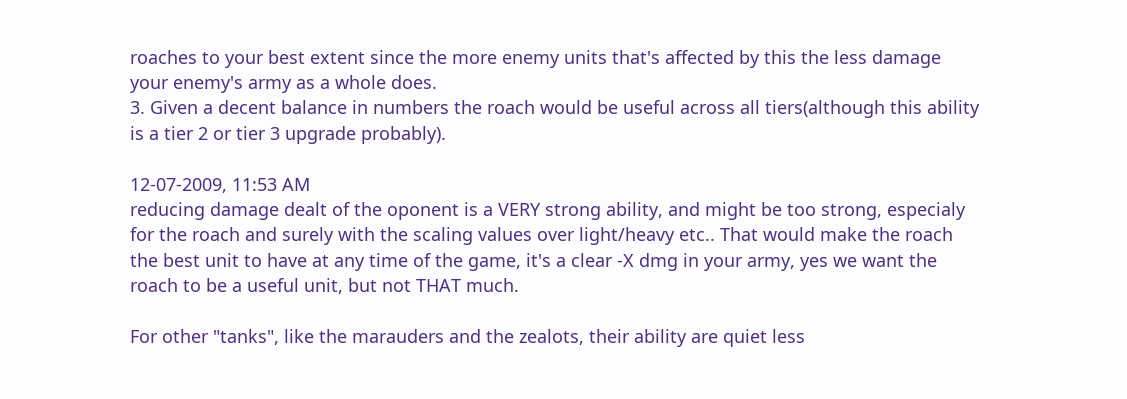roaches to your best extent since the more enemy units that's affected by this the less damage your enemy's army as a whole does.
3. Given a decent balance in numbers the roach would be useful across all tiers(although this ability is a tier 2 or tier 3 upgrade probably).

12-07-2009, 11:53 AM
reducing damage dealt of the oponent is a VERY strong ability, and might be too strong, especialy for the roach and surely with the scaling values over light/heavy etc.. That would make the roach the best unit to have at any time of the game, it's a clear -X dmg in your army, yes we want the roach to be a useful unit, but not THAT much.

For other "tanks", like the marauders and the zealots, their ability are quiet less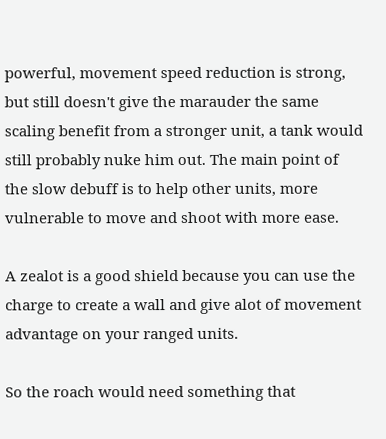powerful, movement speed reduction is strong, but still doesn't give the marauder the same scaling benefit from a stronger unit, a tank would still probably nuke him out. The main point of the slow debuff is to help other units, more vulnerable to move and shoot with more ease.

A zealot is a good shield because you can use the charge to create a wall and give alot of movement advantage on your ranged units.

So the roach would need something that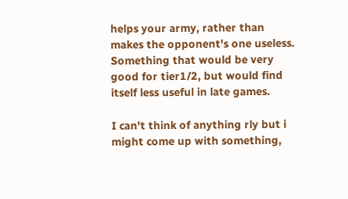helps your army, rather than makes the opponent's one useless. Something that would be very good for tier1/2, but would find itself less useful in late games.

I can't think of anything rly but i might come up with something,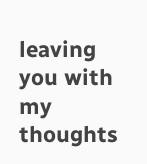leaving you with my thoughts